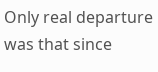Only real departure was that since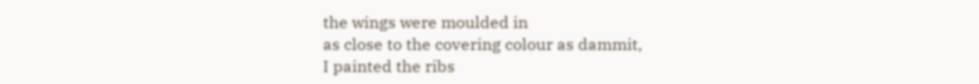the wings were moulded in
as close to the covering colour as dammit,
I painted the ribs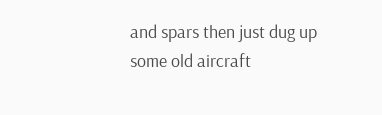and spars then just dug up some old aircraft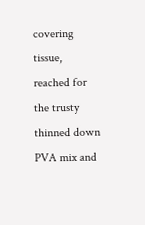covering tissue,
reached for the trusty thinned down PVA mix and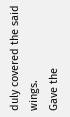duly covered the said wings.
Gave the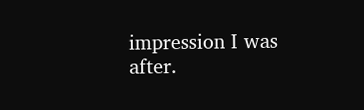impression I was after.